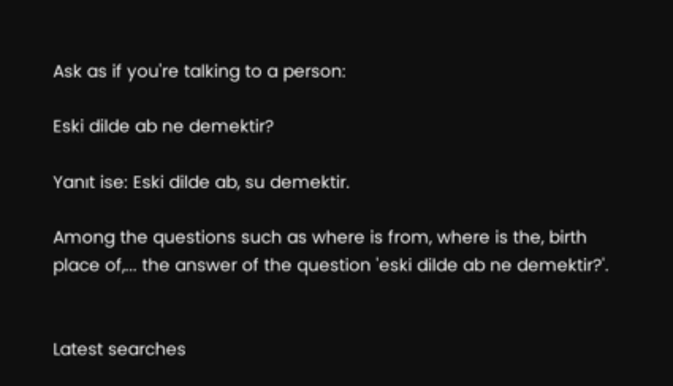Ask as if you're talking to a person:

Eski dilde ab ne demektir?

Yanıt ise: Eski dilde ab, su demektir.

Among the questions such as where is from, where is the, birth place of,... the answer of the question 'eski dilde ab ne demektir?'.


Latest searches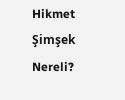Hikmet Şimşek Nereli?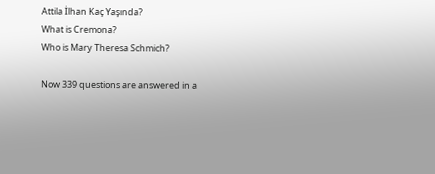Attila İlhan Kaç Yaşında?
What is Cremona?
Who is Mary Theresa Schmich?

Now 339 questions are answered in a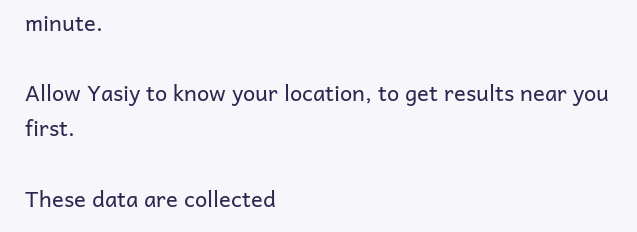minute.

Allow Yasiy to know your location, to get results near you first.

These data are collected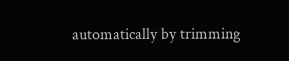automatically by trimming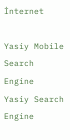İnternet

Yasiy Mobile Search Engine
Yasiy Search Engine